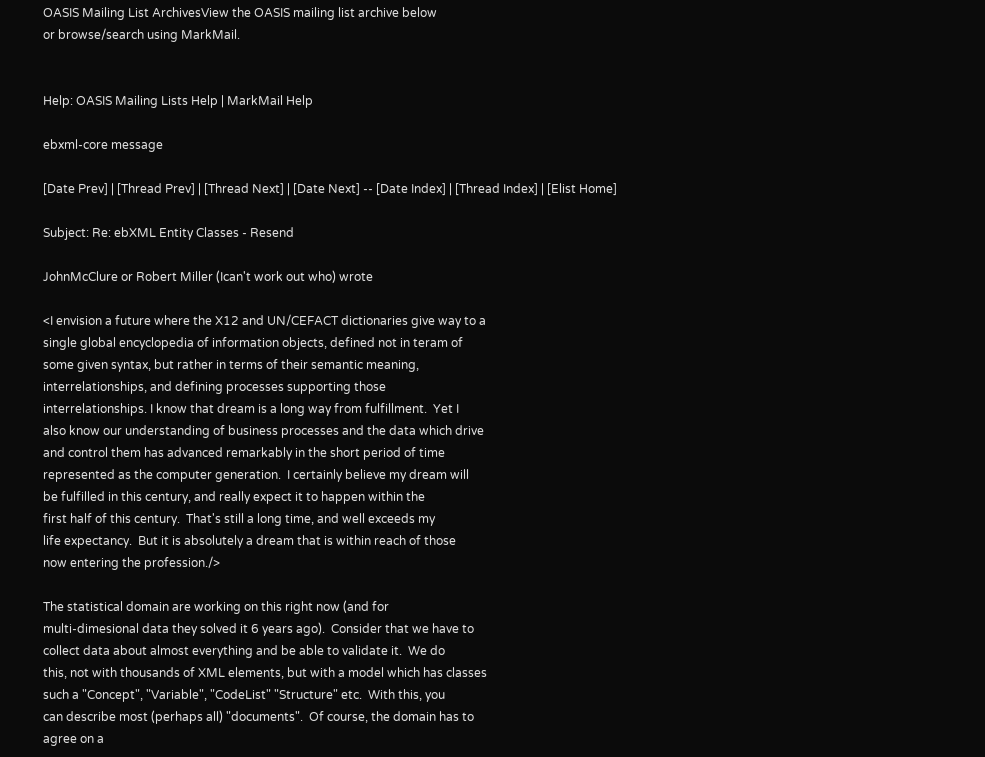OASIS Mailing List ArchivesView the OASIS mailing list archive below
or browse/search using MarkMail.


Help: OASIS Mailing Lists Help | MarkMail Help

ebxml-core message

[Date Prev] | [Thread Prev] | [Thread Next] | [Date Next] -- [Date Index] | [Thread Index] | [Elist Home]

Subject: Re: ebXML Entity Classes - Resend

JohnMcClure or Robert Miller (Ican't work out who) wrote

<I envision a future where the X12 and UN/CEFACT dictionaries give way to a
single global encyclopedia of information objects, defined not in teram of
some given syntax, but rather in terms of their semantic meaning,
interrelationships, and defining processes supporting those
interrelationships. I know that dream is a long way from fulfillment.  Yet I
also know our understanding of business processes and the data which drive
and control them has advanced remarkably in the short period of time
represented as the computer generation.  I certainly believe my dream will
be fulfilled in this century, and really expect it to happen within the
first half of this century.  That's still a long time, and well exceeds my
life expectancy.  But it is absolutely a dream that is within reach of those
now entering the profession./>

The statistical domain are working on this right now (and for
multi-dimesional data they solved it 6 years ago).  Consider that we have to
collect data about almost everything and be able to validate it.  We do
this, not with thousands of XML elements, but with a model which has classes
such a "Concept", "Variable", "CodeList" "Structure" etc.  With this, you
can describe most (perhaps all) "documents".  Of course, the domain has to
agree on a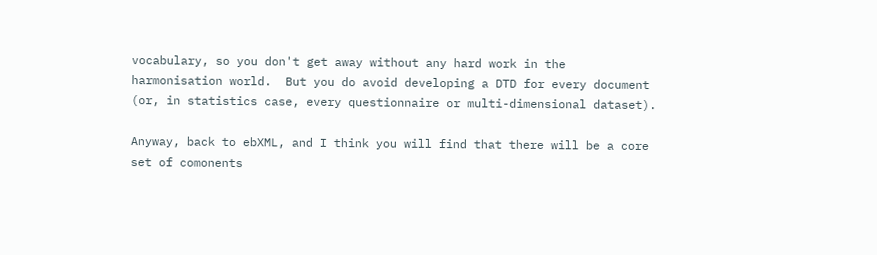vocabulary, so you don't get away without any hard work in the
harmonisation world.  But you do avoid developing a DTD for every document
(or, in statistics case, every questionnaire or multi-dimensional dataset).

Anyway, back to ebXML, and I think you will find that there will be a core
set of comonents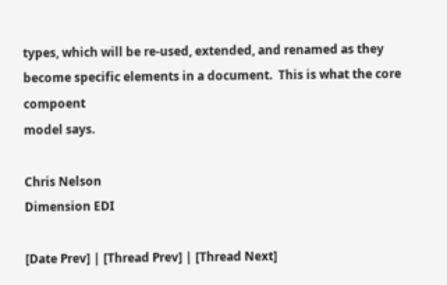types, which will be re-used, extended, and renamed as they
become specific elements in a document.  This is what the core compoent
model says.

Chris Nelson
Dimension EDI

[Date Prev] | [Thread Prev] | [Thread Next]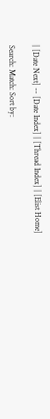| [Date Next] -- [Date Index] | [Thread Index] | [Elist Home]

Search: Match: Sort by: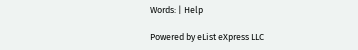Words: | Help

Powered by eList eXpress LLC